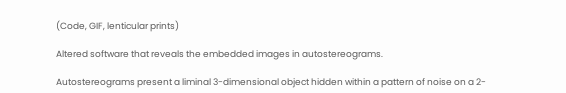(Code, GIF, lenticular prints)

Altered software that reveals the embedded images in autostereograms.

Autostereograms present a liminal 3-dimensional object hidden within a pattern of noise on a 2-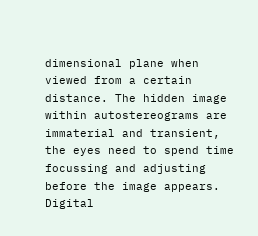dimensional plane when viewed from a certain distance. The hidden image within autostereograms are immaterial and transient, the eyes need to spend time focussing and adjusting before the image appears. Digital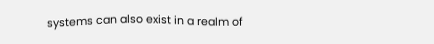systems can also exist in a realm of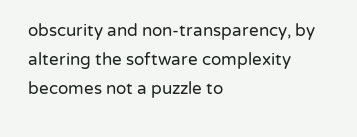obscurity and non-transparency, by altering the software complexity becomes not a puzzle to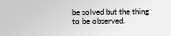be solved but the thing to be observed.